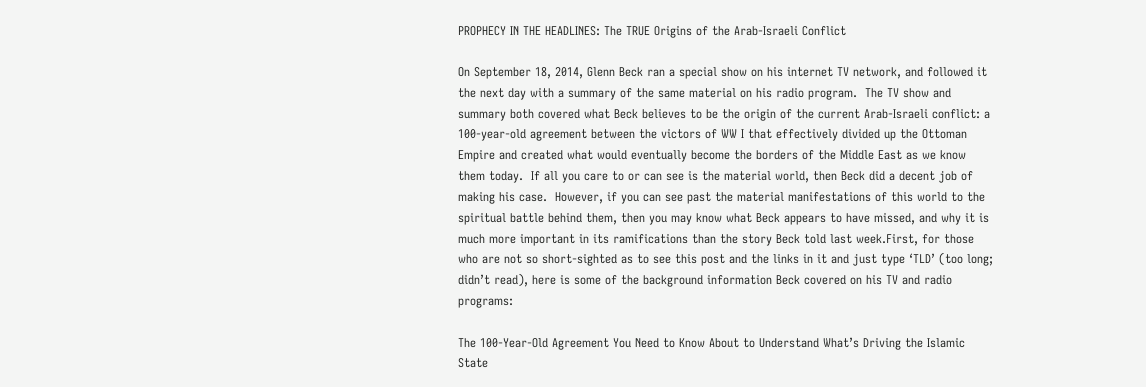PROPHECY IN THE HEADLINES: The TRUE Origins of the Arab-Israeli Conflict

On September 18, 2014, Glenn Beck ran a special show on his internet TV network, and followed it the next day with a summary of the same material on his radio program.  The TV show and summary both covered what Beck believes to be the origin of the current Arab-Israeli conflict: a 100-year-old agreement between the victors of WW I that effectively divided up the Ottoman Empire and created what would eventually become the borders of the Middle East as we know them today.  If all you care to or can see is the material world, then Beck did a decent job of making his case.  However, if you can see past the material manifestations of this world to the spiritual battle behind them, then you may know what Beck appears to have missed, and why it is much more important in its ramifications than the story Beck told last week.First, for those who are not so short-sighted as to see this post and the links in it and just type ‘TLD’ (too long; didn’t read), here is some of the background information Beck covered on his TV and radio programs:

The 100-Year-Old Agreement You Need to Know About to Understand What’s Driving the Islamic State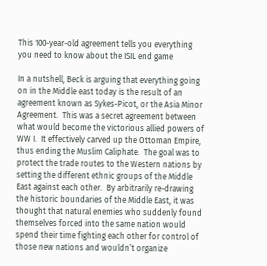This 100-year-old agreement tells you everything you need to know about the ISIL end game

In a nutshell, Beck is arguing that everything going on in the Middle east today is the result of an agreement known as Sykes-Picot, or the Asia Minor Agreement.  This was a secret agreement between what would become the victorious allied powers of WW I.  It effectively carved up the Ottoman Empire, thus ending the Muslim Caliphate.  The goal was to protect the trade routes to the Western nations by setting the different ethnic groups of the Middle East against each other.  By arbitrarily re-drawing the historic boundaries of the Middle East, it was thought that natural enemies who suddenly found themselves forced into the same nation would spend their time fighting each other for control of those new nations and wouldn’t organize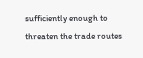sufficiently enough to threaten the trade routes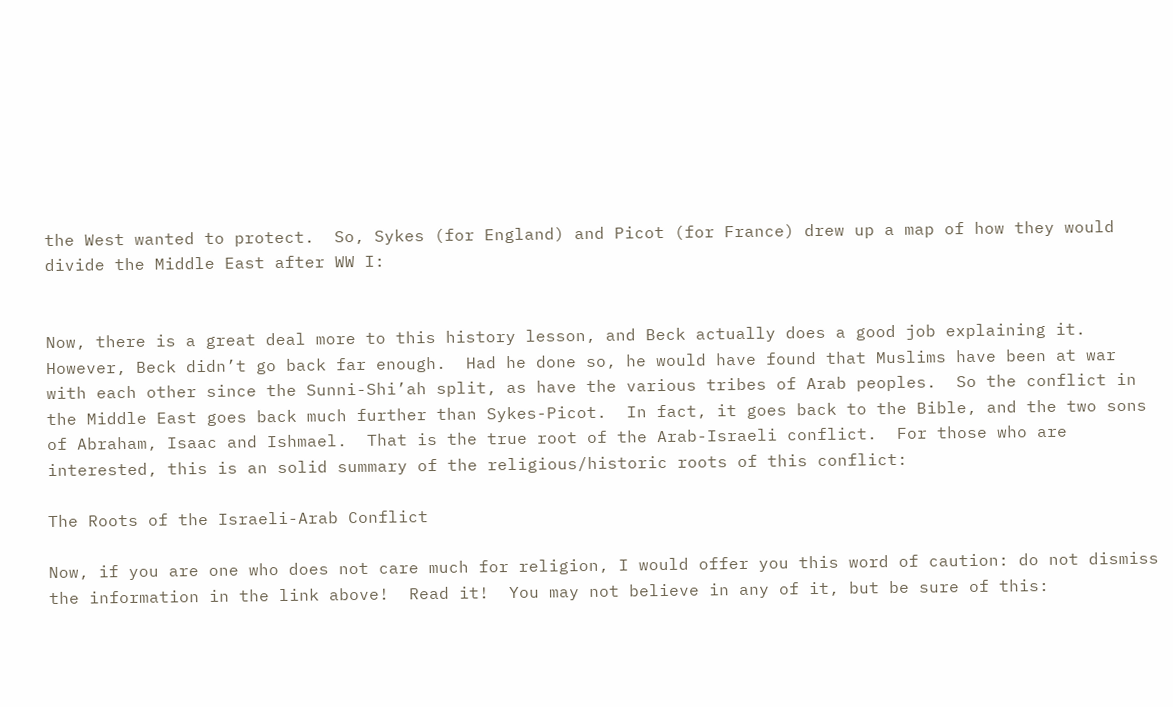the West wanted to protect.  So, Sykes (for England) and Picot (for France) drew up a map of how they would divide the Middle East after WW I:


Now, there is a great deal more to this history lesson, and Beck actually does a good job explaining it.  However, Beck didn’t go back far enough.  Had he done so, he would have found that Muslims have been at war with each other since the Sunni-Shi’ah split, as have the various tribes of Arab peoples.  So the conflict in the Middle East goes back much further than Sykes-Picot.  In fact, it goes back to the Bible, and the two sons of Abraham, Isaac and Ishmael.  That is the true root of the Arab-Israeli conflict.  For those who are interested, this is an solid summary of the religious/historic roots of this conflict:

The Roots of the Israeli-Arab Conflict

Now, if you are one who does not care much for religion, I would offer you this word of caution: do not dismiss the information in the link above!  Read it!  You may not believe in any of it, but be sure of this: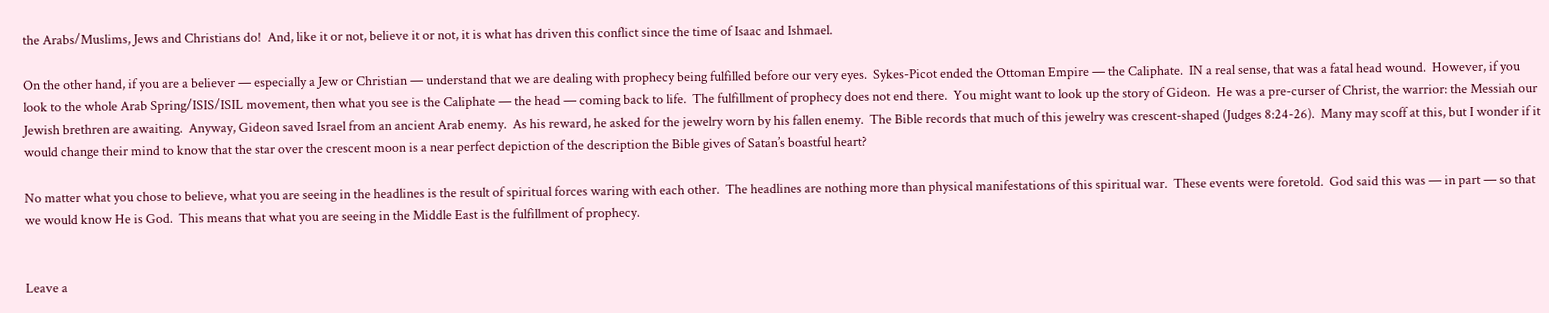the Arabs/Muslims, Jews and Christians do!  And, like it or not, believe it or not, it is what has driven this conflict since the time of Isaac and Ishmael.

On the other hand, if you are a believer — especially a Jew or Christian — understand that we are dealing with prophecy being fulfilled before our very eyes.  Sykes-Picot ended the Ottoman Empire — the Caliphate.  IN a real sense, that was a fatal head wound.  However, if you look to the whole Arab Spring/ISIS/ISIL movement, then what you see is the Caliphate — the head — coming back to life.  The fulfillment of prophecy does not end there.  You might want to look up the story of Gideon.  He was a pre-curser of Christ, the warrior: the Messiah our Jewish brethren are awaiting.  Anyway, Gideon saved Israel from an ancient Arab enemy.  As his reward, he asked for the jewelry worn by his fallen enemy.  The Bible records that much of this jewelry was crescent-shaped (Judges 8:24-26).  Many may scoff at this, but I wonder if it would change their mind to know that the star over the crescent moon is a near perfect depiction of the description the Bible gives of Satan’s boastful heart?

No matter what you chose to believe, what you are seeing in the headlines is the result of spiritual forces waring with each other.  The headlines are nothing more than physical manifestations of this spiritual war.  These events were foretold.  God said this was — in part — so that we would know He is God.  This means that what you are seeing in the Middle East is the fulfillment of prophecy.


Leave a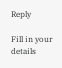Reply

Fill in your details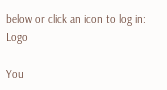below or click an icon to log in: Logo

You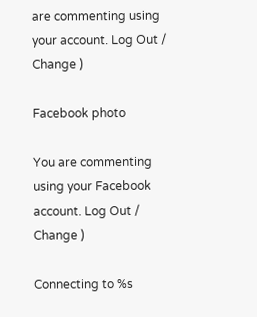are commenting using your account. Log Out /  Change )

Facebook photo

You are commenting using your Facebook account. Log Out /  Change )

Connecting to %s